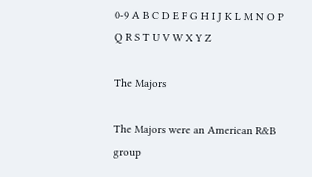0-9 A B C D E F G H I J K L M N O P Q R S T U V W X Y Z

The Majors

The Majors were an American R&B group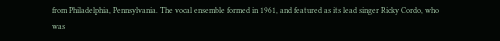from Philadelphia, Pennsylvania. The vocal ensemble formed in 1961, and featured as its lead singer Ricky Cordo, who was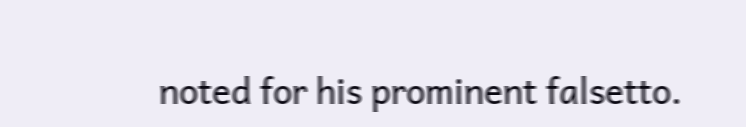noted for his prominent falsetto.